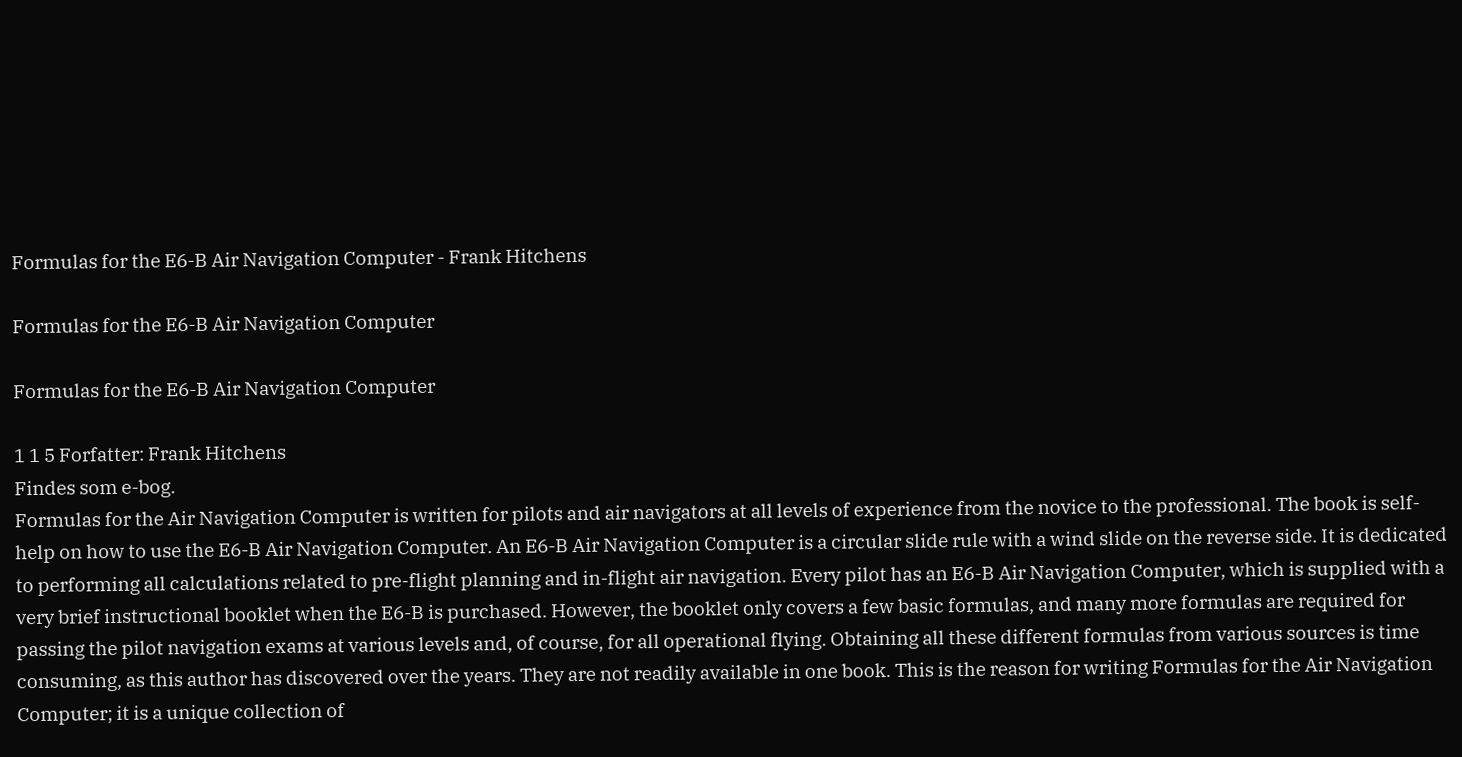Formulas for the E6-B Air Navigation Computer - Frank Hitchens

Formulas for the E6-B Air Navigation Computer

Formulas for the E6-B Air Navigation Computer

1 1 5 Forfatter: Frank Hitchens
Findes som e-bog.
Formulas for the Air Navigation Computer is written for pilots and air navigators at all levels of experience from the novice to the professional. The book is self-help on how to use the E6-B Air Navigation Computer. An E6-B Air Navigation Computer is a circular slide rule with a wind slide on the reverse side. It is dedicated to performing all calculations related to pre-flight planning and in-flight air navigation. Every pilot has an E6-B Air Navigation Computer, which is supplied with a very brief instructional booklet when the E6-B is purchased. However, the booklet only covers a few basic formulas, and many more formulas are required for passing the pilot navigation exams at various levels and, of course, for all operational flying. Obtaining all these different formulas from various sources is time consuming, as this author has discovered over the years. They are not readily available in one book. This is the reason for writing Formulas for the Air Navigation Computer; it is a unique collection of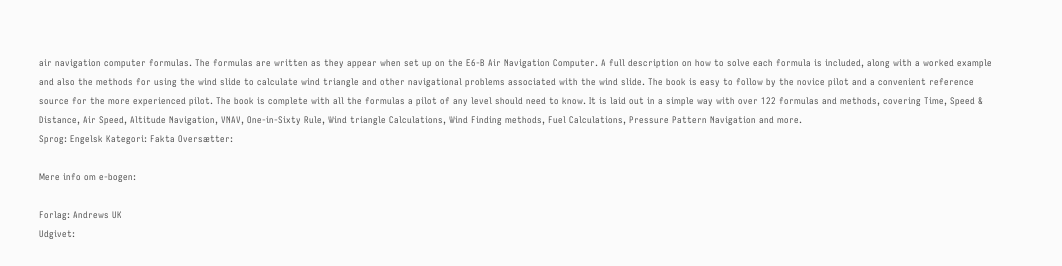air navigation computer formulas. The formulas are written as they appear when set up on the E6-B Air Navigation Computer. A full description on how to solve each formula is included, along with a worked example and also the methods for using the wind slide to calculate wind triangle and other navigational problems associated with the wind slide. The book is easy to follow by the novice pilot and a convenient reference source for the more experienced pilot. The book is complete with all the formulas a pilot of any level should need to know. It is laid out in a simple way with over 122 formulas and methods, covering Time, Speed & Distance, Air Speed, Altitude Navigation, VNAV, One-in-Sixty Rule, Wind triangle Calculations, Wind Finding methods, Fuel Calculations, Pressure Pattern Navigation and more.
Sprog: Engelsk Kategori: Fakta Oversætter:

Mere info om e-bogen:

Forlag: Andrews UK
Udgivet: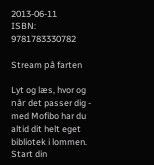2013-06-11
ISBN: 9781783330782

Stream på farten

Lyt og læs, hvor og når det passer dig - med Mofibo har du altid dit helt eget bibliotek i lommen. Start din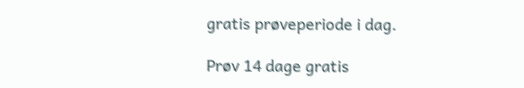gratis prøveperiode i dag.

Prøv 14 dage gratis